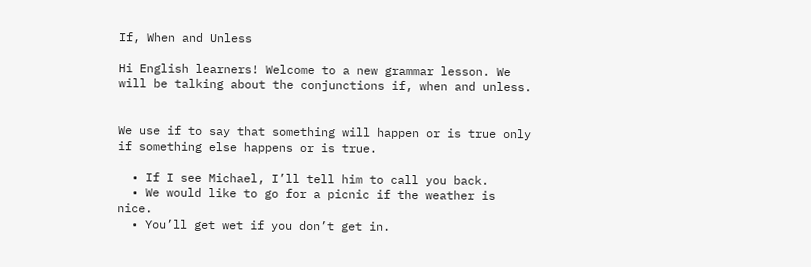If, When and Unless

Hi English learners! Welcome to a new grammar lesson. We will be talking about the conjunctions if, when and unless.


We use if to say that something will happen or is true only if something else happens or is true.

  • If I see Michael, I’ll tell him to call you back.
  • We would like to go for a picnic if the weather is nice.
  • You’ll get wet if you don’t get in.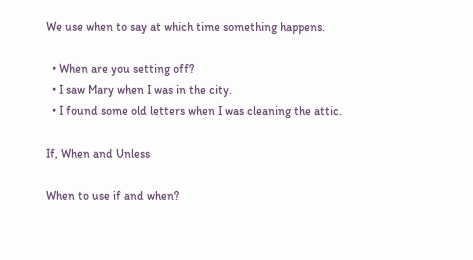We use when to say at which time something happens.

  • When are you setting off?
  • I saw Mary when I was in the city.
  • I found some old letters when I was cleaning the attic.

If, When and Unless

When to use if and when?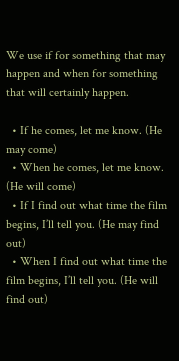We use if for something that may happen and when for something that will certainly happen.

  • If he comes, let me know. (He may come)
  • When he comes, let me know. (He will come)
  • If I find out what time the film begins, I’ll tell you. (He may find out)
  • When I find out what time the film begins, I’ll tell you. (He will find out)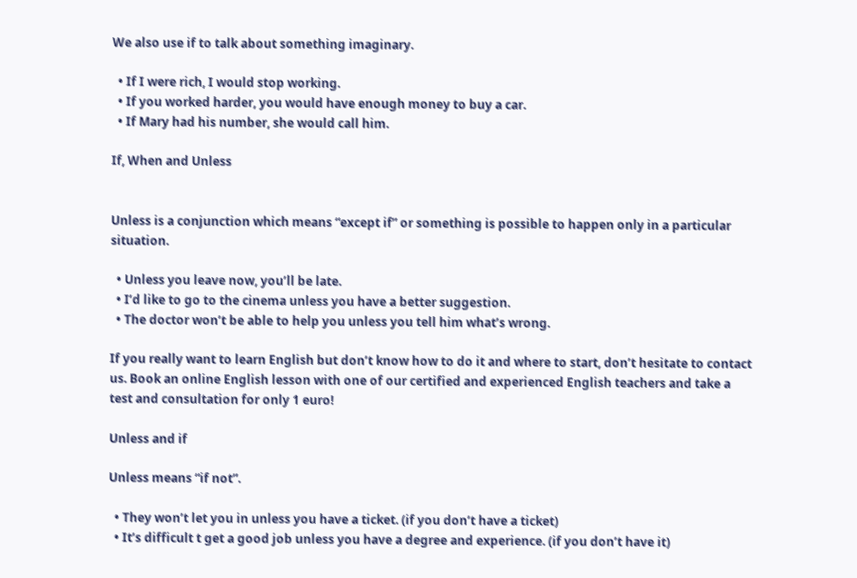We also use if to talk about something imaginary.

  • If I were rich, I would stop working.
  • If you worked harder, you would have enough money to buy a car.
  • If Mary had his number, she would call him.

If, When and Unless


Unless is a conjunction which means “except if” or something is possible to happen only in a particular situation.

  • Unless you leave now, you’ll be late.
  • I’d like to go to the cinema unless you have a better suggestion.
  • The doctor won’t be able to help you unless you tell him what’s wrong.

If you really want to learn English but don’t know how to do it and where to start, don’t hesitate to contact us. Book an online English lesson with one of our certified and experienced English teachers and take a test and consultation for only 1 euro!

Unless and if

Unless means “if not”.

  • They won’t let you in unless you have a ticket. (if you don’t have a ticket)
  • It’s difficult t get a good job unless you have a degree and experience. (if you don’t have it)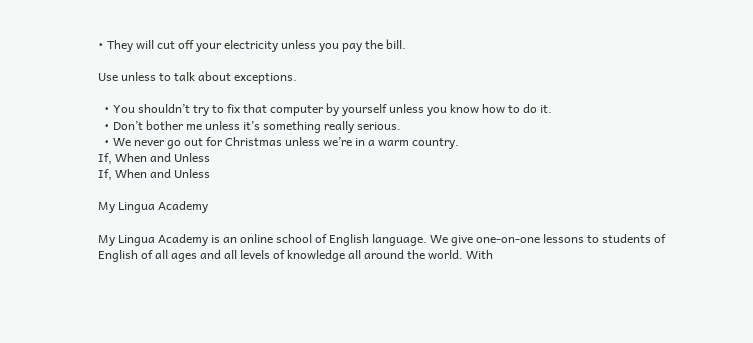• They will cut off your electricity unless you pay the bill.

Use unless to talk about exceptions.

  • You shouldn’t try to fix that computer by yourself unless you know how to do it.
  • Don’t bother me unless it’s something really serious.
  • We never go out for Christmas unless we’re in a warm country.
If, When and Unless
If, When and Unless

My Lingua Academy

My Lingua Academy is an online school of English language. We give one-on-one lessons to students of English of all ages and all levels of knowledge all around the world. With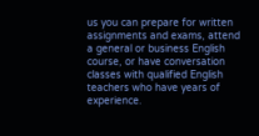us you can prepare for written assignments and exams, attend a general or business English course, or have conversation classes with qualified English teachers who have years of experience.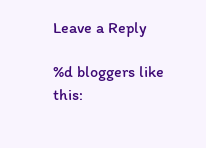Leave a Reply

%d bloggers like this: